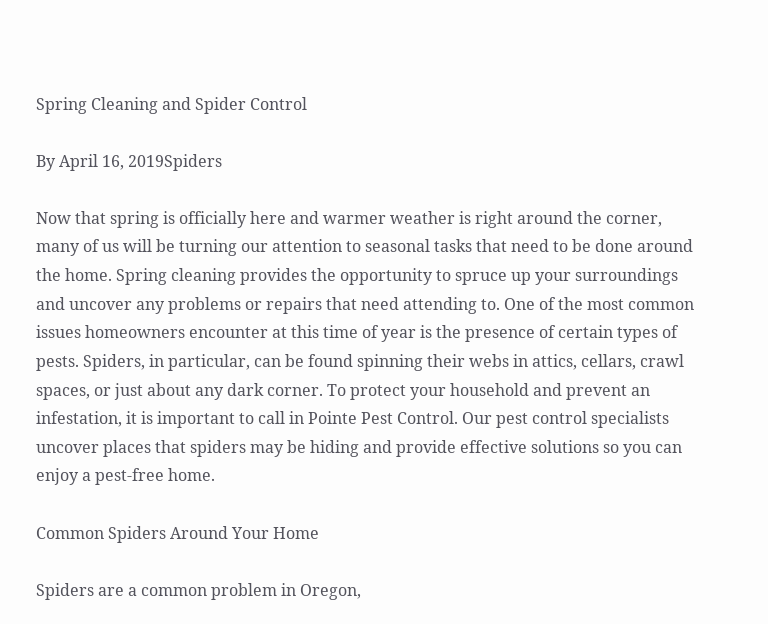Spring Cleaning and Spider Control

By April 16, 2019Spiders

Now that spring is officially here and warmer weather is right around the corner, many of us will be turning our attention to seasonal tasks that need to be done around the home. Spring cleaning provides the opportunity to spruce up your surroundings and uncover any problems or repairs that need attending to. One of the most common issues homeowners encounter at this time of year is the presence of certain types of pests. Spiders, in particular, can be found spinning their webs in attics, cellars, crawl spaces, or just about any dark corner. To protect your household and prevent an infestation, it is important to call in Pointe Pest Control. Our pest control specialists uncover places that spiders may be hiding and provide effective solutions so you can enjoy a pest-free home.

Common Spiders Around Your Home

Spiders are a common problem in Oregon,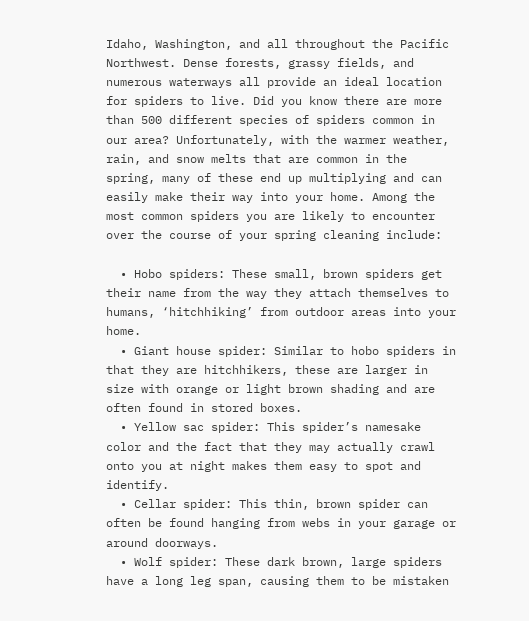Idaho, Washington, and all throughout the Pacific Northwest. Dense forests, grassy fields, and numerous waterways all provide an ideal location for spiders to live. Did you know there are more than 500 different species of spiders common in our area? Unfortunately, with the warmer weather, rain, and snow melts that are common in the spring, many of these end up multiplying and can easily make their way into your home. Among the most common spiders you are likely to encounter over the course of your spring cleaning include:

  • Hobo spiders: These small, brown spiders get their name from the way they attach themselves to humans, ‘hitchhiking’ from outdoor areas into your home.
  • Giant house spider: Similar to hobo spiders in that they are hitchhikers, these are larger in size with orange or light brown shading and are often found in stored boxes.
  • Yellow sac spider: This spider’s namesake color and the fact that they may actually crawl onto you at night makes them easy to spot and identify.
  • Cellar spider: This thin, brown spider can often be found hanging from webs in your garage or around doorways.
  • Wolf spider: These dark brown, large spiders have a long leg span, causing them to be mistaken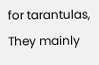for tarantulas, They mainly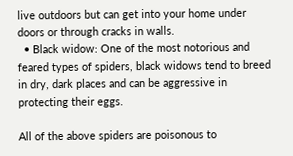live outdoors but can get into your home under doors or through cracks in walls.
  • Black widow: One of the most notorious and feared types of spiders, black widows tend to breed in dry, dark places and can be aggressive in protecting their eggs.

All of the above spiders are poisonous to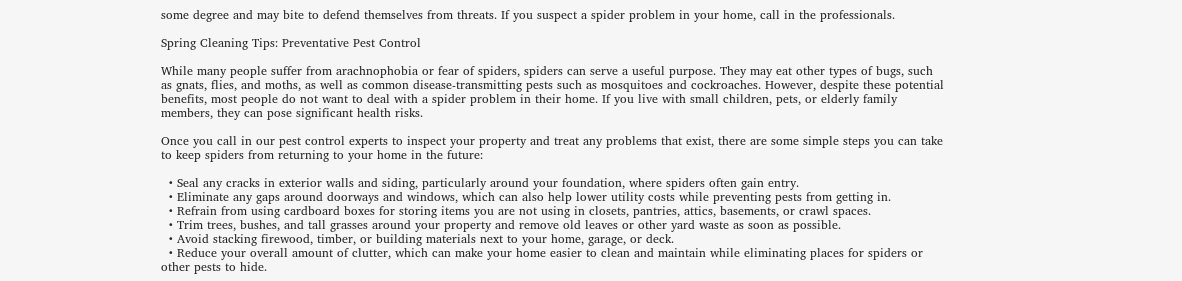some degree and may bite to defend themselves from threats. If you suspect a spider problem in your home, call in the professionals.

Spring Cleaning Tips: Preventative Pest Control

While many people suffer from arachnophobia or fear of spiders, spiders can serve a useful purpose. They may eat other types of bugs, such as gnats, flies, and moths, as well as common disease-transmitting pests such as mosquitoes and cockroaches. However, despite these potential benefits, most people do not want to deal with a spider problem in their home. If you live with small children, pets, or elderly family members, they can pose significant health risks.

Once you call in our pest control experts to inspect your property and treat any problems that exist, there are some simple steps you can take to keep spiders from returning to your home in the future:

  • Seal any cracks in exterior walls and siding, particularly around your foundation, where spiders often gain entry.
  • Eliminate any gaps around doorways and windows, which can also help lower utility costs while preventing pests from getting in.
  • Refrain from using cardboard boxes for storing items you are not using in closets, pantries, attics, basements, or crawl spaces.
  • Trim trees, bushes, and tall grasses around your property and remove old leaves or other yard waste as soon as possible.
  • Avoid stacking firewood, timber, or building materials next to your home, garage, or deck.
  • Reduce your overall amount of clutter, which can make your home easier to clean and maintain while eliminating places for spiders or other pests to hide.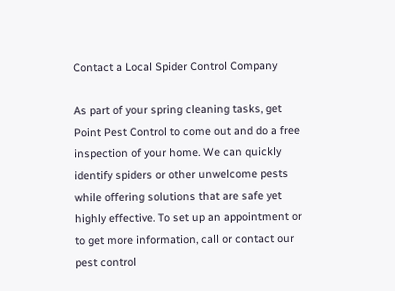Contact a Local Spider Control Company

As part of your spring cleaning tasks, get Point Pest Control to come out and do a free inspection of your home. We can quickly identify spiders or other unwelcome pests while offering solutions that are safe yet highly effective. To set up an appointment or to get more information, call or contact our pest control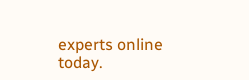experts online today.